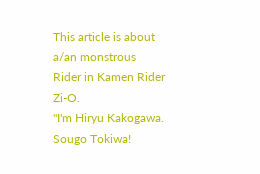This article is about a/an monstrous Rider in Kamen Rider Zi-O.
"I'm Hiryu Kakogawa. Sougo Tokiwa!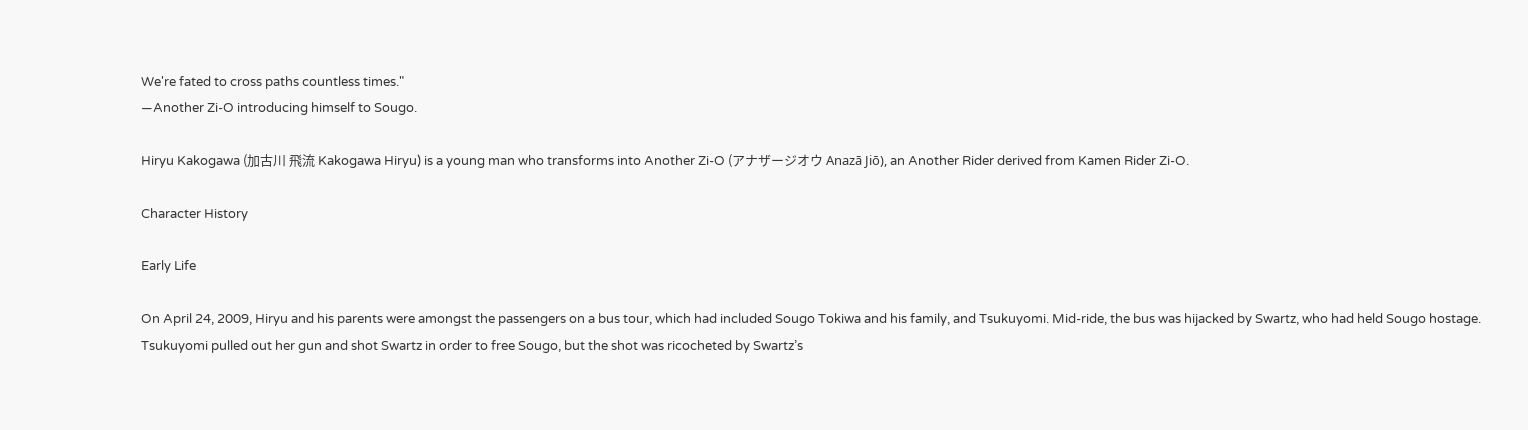We're fated to cross paths countless times."
―Another Zi-O introducing himself to Sougo.

Hiryu Kakogawa (加古川 飛流 Kakogawa Hiryu) is a young man who transforms into Another Zi-O (アナザージオウ Anazā Jiō), an Another Rider derived from Kamen Rider Zi-O.

Character History

Early Life

On April 24, 2009, Hiryu and his parents were amongst the passengers on a bus tour, which had included Sougo Tokiwa and his family, and Tsukuyomi. Mid-ride, the bus was hijacked by Swartz, who had held Sougo hostage. Tsukuyomi pulled out her gun and shot Swartz in order to free Sougo, but the shot was ricocheted by Swartz’s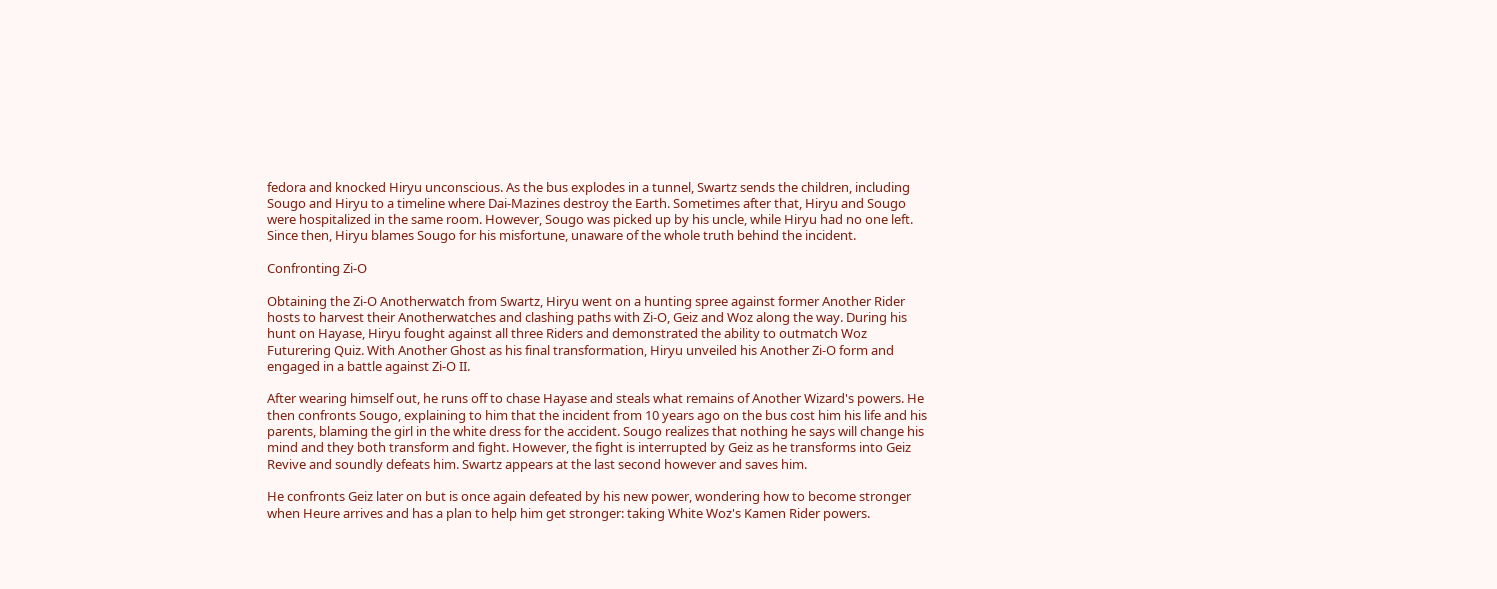fedora and knocked Hiryu unconscious. As the bus explodes in a tunnel, Swartz sends the children, including Sougo and Hiryu to a timeline where Dai-Mazines destroy the Earth. Sometimes after that, Hiryu and Sougo were hospitalized in the same room. However, Sougo was picked up by his uncle, while Hiryu had no one left. Since then, Hiryu blames Sougo for his misfortune, unaware of the whole truth behind the incident.

Confronting Zi-O

Obtaining the Zi-O Anotherwatch from Swartz, Hiryu went on a hunting spree against former Another Rider hosts to harvest their Anotherwatches and clashing paths with Zi-O, Geiz and Woz along the way. During his hunt on Hayase, Hiryu fought against all three Riders and demonstrated the ability to outmatch Woz Futurering Quiz. With Another Ghost as his final transformation, Hiryu unveiled his Another Zi-O form and engaged in a battle against Zi-O II.

After wearing himself out, he runs off to chase Hayase and steals what remains of Another Wizard's powers. He then confronts Sougo, explaining to him that the incident from 10 years ago on the bus cost him his life and his parents, blaming the girl in the white dress for the accident. Sougo realizes that nothing he says will change his mind and they both transform and fight. However, the fight is interrupted by Geiz as he transforms into Geiz Revive and soundly defeats him. Swartz appears at the last second however and saves him.

He confronts Geiz later on but is once again defeated by his new power, wondering how to become stronger when Heure arrives and has a plan to help him get stronger: taking White Woz's Kamen Rider powers.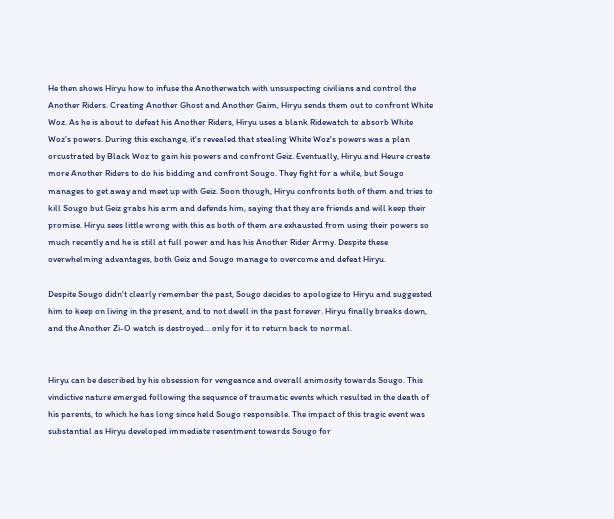He then shows Hiryu how to infuse the Anotherwatch with unsuspecting civilians and control the Another Riders. Creating Another Ghost and Another Gaim, Hiryu sends them out to confront White Woz. As he is about to defeat his Another Riders, Hiryu uses a blank Ridewatch to absorb White Woz's powers. During this exchange, it's revealed that stealing White Woz's powers was a plan orcustrated by Black Woz to gain his powers and confront Geiz. Eventually, Hiryu and Heure create more Another Riders to do his bidding and confront Sougo. They fight for a while, but Sougo manages to get away and meet up with Geiz. Soon though, Hiryu confronts both of them and tries to kill Sougo but Geiz grabs his arm and defends him, saying that they are friends and will keep their promise. Hiryu sees little wrong with this as both of them are exhausted from using their powers so much recently and he is still at full power and has his Another Rider Army. Despite these overwhelming advantages, both Geiz and Sougo manage to overcome and defeat Hiryu.

Despite Sougo didn't clearly remember the past, Sougo decides to apologize to Hiryu and suggested him to keep on living in the present, and to not dwell in the past forever. Hiryu finally breaks down, and the Another Zi-O watch is destroyed... only for it to return back to normal.


Hiryu can be described by his obsession for vengeance and overall animosity towards Sougo. This vindictive nature emerged following the sequence of traumatic events which resulted in the death of his parents, to which he has long since held Sougo responsible. The impact of this tragic event was substantial as Hiryu developed immediate resentment towards Sougo for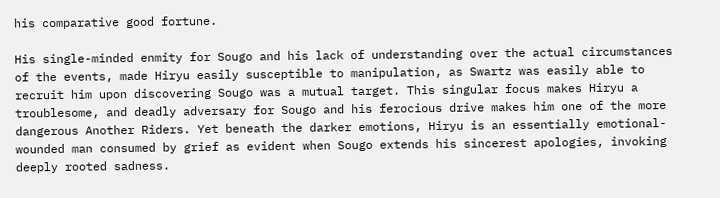his comparative good fortune.

His single-minded enmity for Sougo and his lack of understanding over the actual circumstances of the events, made Hiryu easily susceptible to manipulation, as Swartz was easily able to recruit him upon discovering Sougo was a mutual target. This singular focus makes Hiryu a troublesome, and deadly adversary for Sougo and his ferocious drive makes him one of the more dangerous Another Riders. Yet beneath the darker emotions, Hiryu is an essentially emotional-wounded man consumed by grief as evident when Sougo extends his sincerest apologies, invoking deeply rooted sadness.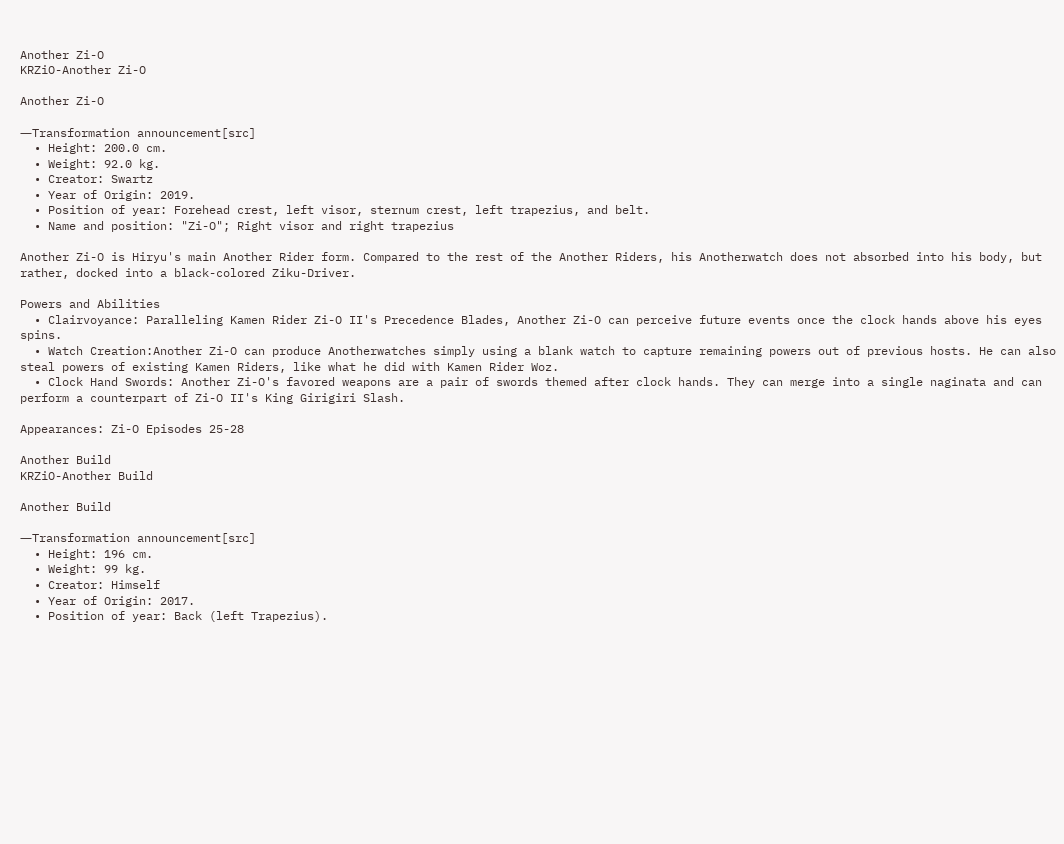Another Zi-O
KRZiO-Another Zi-O

Another Zi-O

―Transformation announcement[src]
  • Height: 200.0 cm.
  • Weight: 92.0 kg.
  • Creator: Swartz
  • Year of Origin: 2019.
  • Position of year: Forehead crest, left visor, sternum crest, left trapezius, and belt.
  • Name and position: "Zi-O"; Right visor and right trapezius

Another Zi-O is Hiryu's main Another Rider form. Compared to the rest of the Another Riders, his Anotherwatch does not absorbed into his body, but rather, docked into a black-colored Ziku-Driver.

Powers and Abilities
  • Clairvoyance: Paralleling Kamen Rider Zi-O II's Precedence Blades, Another Zi-O can perceive future events once the clock hands above his eyes spins.
  • Watch Creation:Another Zi-O can produce Anotherwatches simply using a blank watch to capture remaining powers out of previous hosts. He can also steal powers of existing Kamen Riders, like what he did with Kamen Rider Woz.
  • Clock Hand Swords: Another Zi-O's favored weapons are a pair of swords themed after clock hands. They can merge into a single naginata and can perform a counterpart of Zi-O II's King Girigiri Slash.

Appearances: Zi-O Episodes 25-28

Another Build
KRZiO-Another Build

Another Build

―Transformation announcement[src]
  • Height: 196 cm.
  • Weight: 99 kg.
  • Creator: Himself
  • Year of Origin: 2017.
  • Position of year: Back (left Trapezius).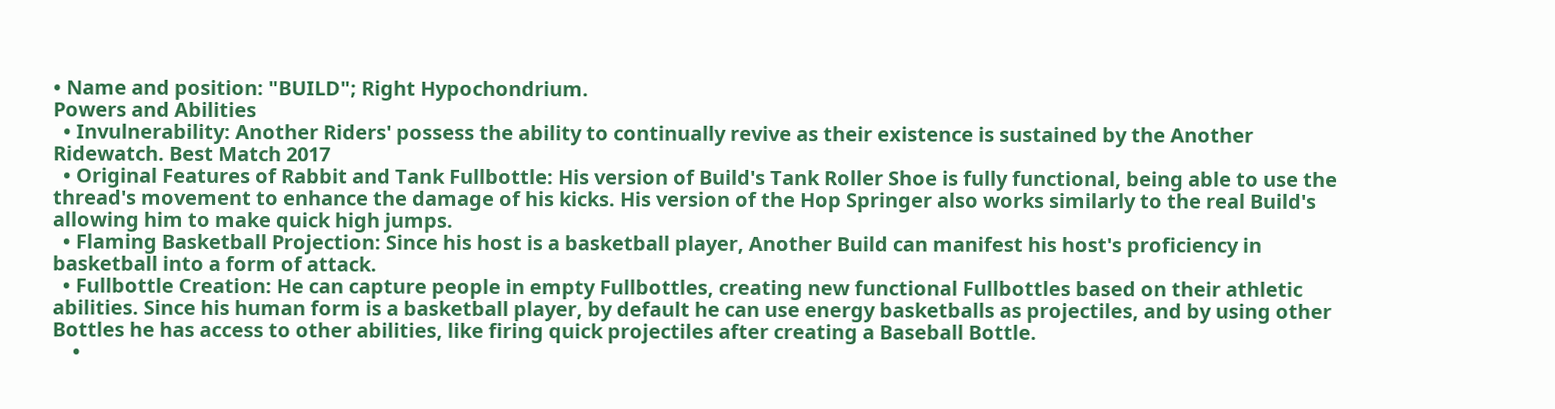• Name and position: "BUILD"; Right Hypochondrium.
Powers and Abilities
  • Invulnerability: Another Riders' possess the ability to continually revive as their existence is sustained by the Another Ridewatch. Best Match 2017
  • Original Features of Rabbit and Tank Fullbottle: His version of Build's Tank Roller Shoe is fully functional, being able to use the thread's movement to enhance the damage of his kicks. His version of the Hop Springer also works similarly to the real Build's allowing him to make quick high jumps.
  • Flaming Basketball Projection: Since his host is a basketball player, Another Build can manifest his host's proficiency in basketball into a form of attack.
  • Fullbottle Creation: He can capture people in empty Fullbottles, creating new functional Fullbottles based on their athletic abilities. Since his human form is a basketball player, by default he can use energy basketballs as projectiles, and by using other Bottles he has access to other abilities, like firing quick projectiles after creating a Baseball Bottle.
    •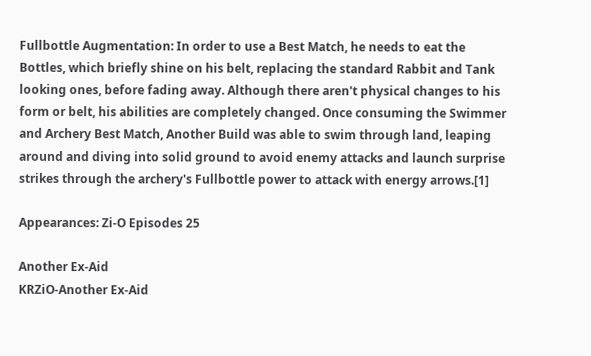Fullbottle Augmentation: In order to use a Best Match, he needs to eat the Bottles, which briefly shine on his belt, replacing the standard Rabbit and Tank looking ones, before fading away. Although there aren't physical changes to his form or belt, his abilities are completely changed. Once consuming the Swimmer and Archery Best Match, Another Build was able to swim through land, leaping around and diving into solid ground to avoid enemy attacks and launch surprise strikes through the archery's Fullbottle power to attack with energy arrows.[1]

Appearances: Zi-O Episodes 25

Another Ex-Aid
KRZiO-Another Ex-Aid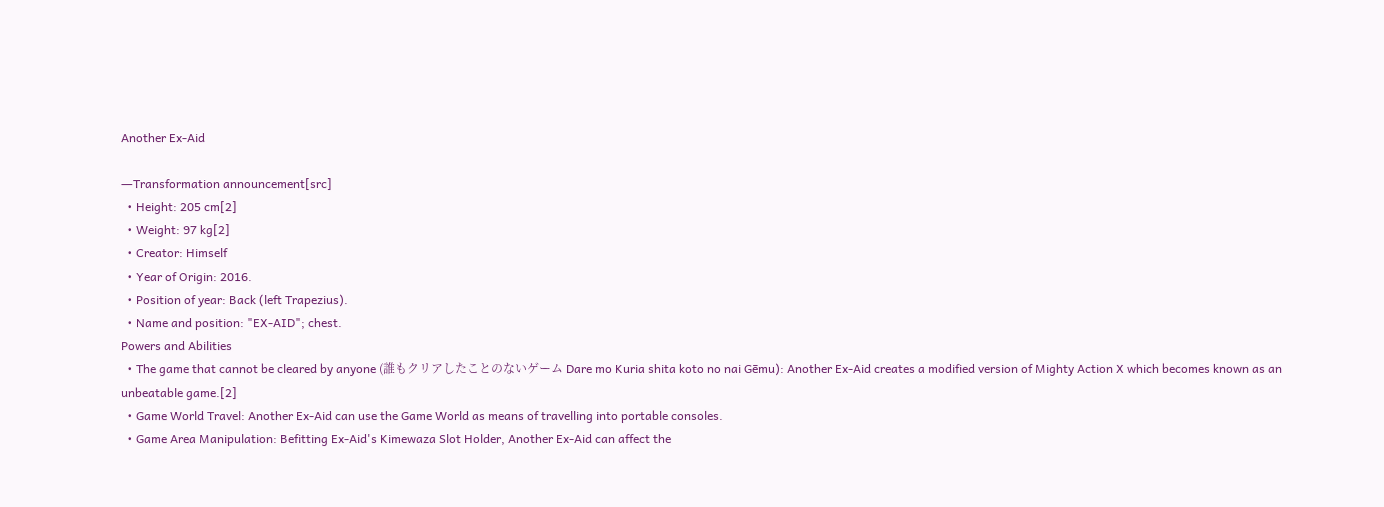Another Ex-Aid

―Transformation announcement[src]
  • Height: 205 cm[2]
  • Weight: 97 kg[2]
  • Creator: Himself
  • Year of Origin: 2016.
  • Position of year: Back (left Trapezius).
  • Name and position: "EX-AID"; chest.
Powers and Abilities
  • The game that cannot be cleared by anyone (誰もクリアしたことのないゲーム Dare mo Kuria shita koto no nai Gēmu): Another Ex-Aid creates a modified version of Mighty Action X which becomes known as an unbeatable game.[2]
  • Game World Travel: Another Ex-Aid can use the Game World as means of travelling into portable consoles.
  • Game Area Manipulation: Befitting Ex-Aid's Kimewaza Slot Holder, Another Ex-Aid can affect the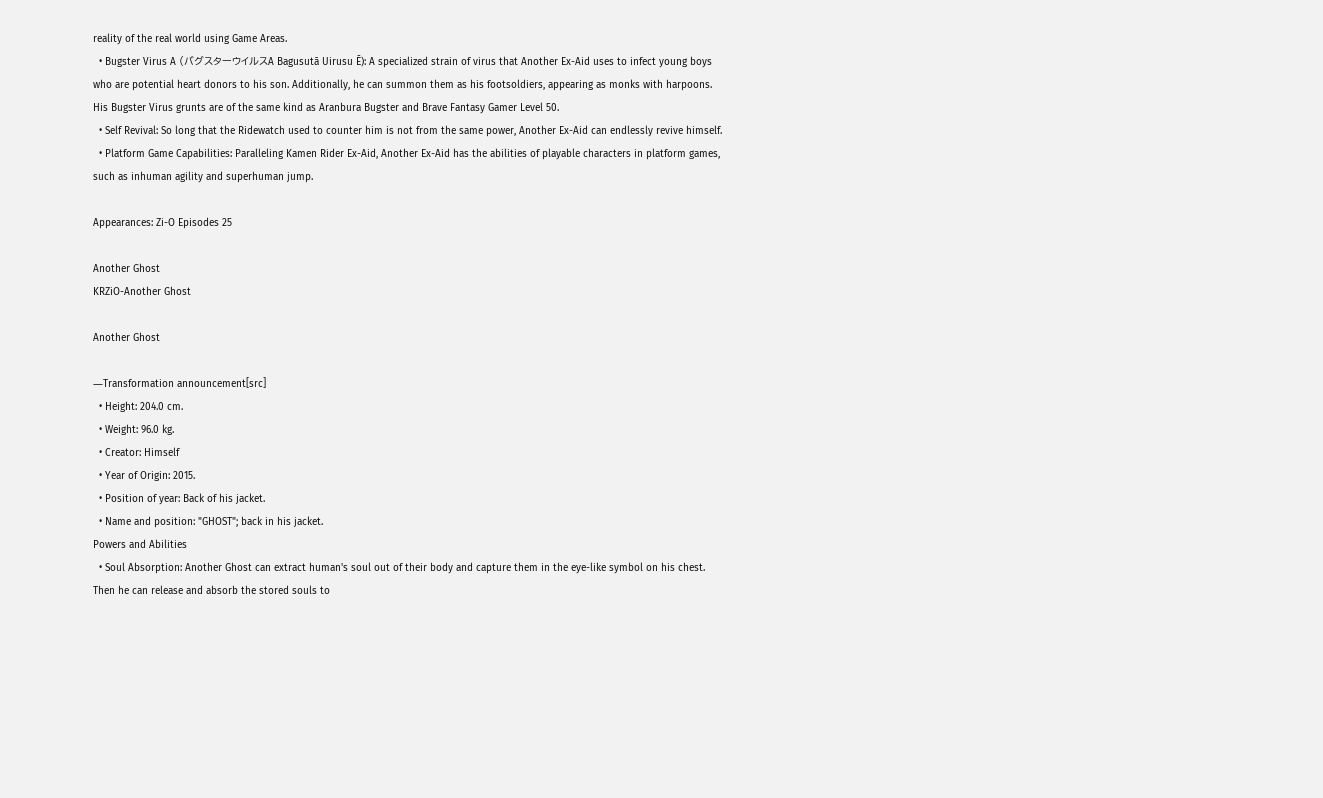reality of the real world using Game Areas.
  • Bugster Virus A (バグスターウイルスA Bagusutā Uirusu Ē): A specialized strain of virus that Another Ex-Aid uses to infect young boys who are potential heart donors to his son. Additionally, he can summon them as his footsoldiers, appearing as monks with harpoons. His Bugster Virus grunts are of the same kind as Aranbura Bugster and Brave Fantasy Gamer Level 50.
  • Self Revival: So long that the Ridewatch used to counter him is not from the same power, Another Ex-Aid can endlessly revive himself.
  • Platform Game Capabilities: Paralleling Kamen Rider Ex-Aid, Another Ex-Aid has the abilities of playable characters in platform games, such as inhuman agility and superhuman jump.

Appearances: Zi-O Episodes 25

Another Ghost
KRZiO-Another Ghost

Another Ghost

―Transformation announcement[src]
  • Height: 204.0 cm.
  • Weight: 96.0 kg.
  • Creator: Himself
  • Year of Origin: 2015.
  • Position of year: Back of his jacket.
  • Name and position: "GHOST"; back in his jacket.
Powers and Abilities
  • Soul Absorption: Another Ghost can extract human's soul out of their body and capture them in the eye-like symbol on his chest. Then he can release and absorb the stored souls to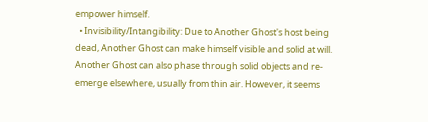empower himself.
  • Invisibility/Intangibility: Due to Another Ghost's host being dead, Another Ghost can make himself visible and solid at will. Another Ghost can also phase through solid objects and re-emerge elsewhere, usually from thin air. However, it seems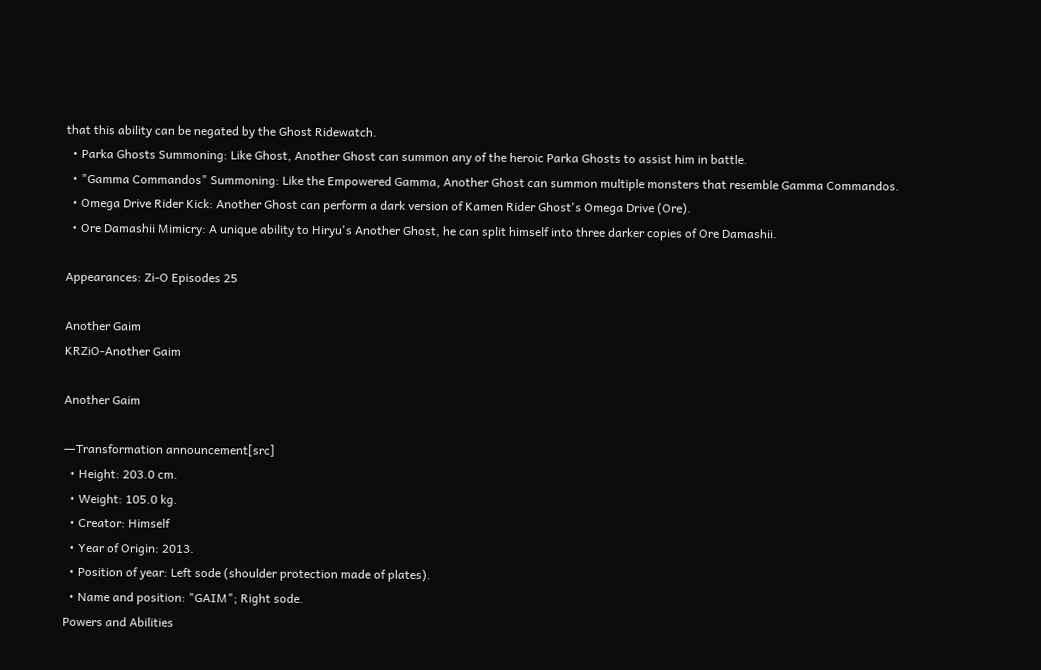that this ability can be negated by the Ghost Ridewatch.
  • Parka Ghosts Summoning: Like Ghost, Another Ghost can summon any of the heroic Parka Ghosts to assist him in battle.
  • "Gamma Commandos" Summoning: Like the Empowered Gamma, Another Ghost can summon multiple monsters that resemble Gamma Commandos.
  • Omega Drive Rider Kick: Another Ghost can perform a dark version of Kamen Rider Ghost's Omega Drive (Ore).
  • Ore Damashii Mimicry: A unique ability to Hiryu's Another Ghost, he can split himself into three darker copies of Ore Damashii.

Appearances: Zi-O Episodes 25

Another Gaim
KRZiO-Another Gaim

Another Gaim

―Transformation announcement[src]
  • Height: 203.0 cm.
  • Weight: 105.0 kg.
  • Creator: Himself
  • Year of Origin: 2013.
  • Position of year: Left sode (shoulder protection made of plates).
  • Name and position: "GAIM"; Right sode.
Powers and Abilities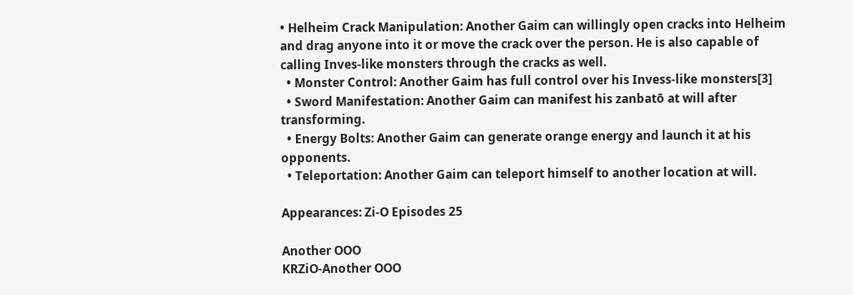• Helheim Crack Manipulation: Another Gaim can willingly open cracks into Helheim and drag anyone into it or move the crack over the person. He is also capable of calling Inves-like monsters through the cracks as well.
  • Monster Control: Another Gaim has full control over his Invess-like monsters[3]
  • Sword Manifestation: Another Gaim can manifest his zanbatō at will after transforming.
  • Energy Bolts: Another Gaim can generate orange energy and launch it at his opponents.
  • Teleportation: Another Gaim can teleport himself to another location at will.

Appearances: Zi-O Episodes 25

Another OOO
KRZiO-Another OOO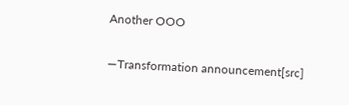Another OOO

―Transformation announcement[src]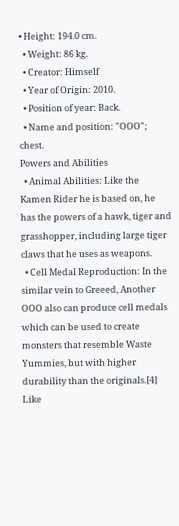• Height: 194.0 cm.
  • Weight: 86 kg.
  • Creator: Himself
  • Year of Origin: 2010.
  • Position of year: Back.
  • Name and position: "OOO"; chest.
Powers and Abilities
  • Animal Abilities: Like the Kamen Rider he is based on, he has the powers of a hawk, tiger and grasshopper, including large tiger claws that he uses as weapons.
  • Cell Medal Reproduction: In the similar vein to Greeed, Another OOO also can produce cell medals which can be used to create monsters that resemble Waste Yummies, but with higher durability than the originals.[4] Like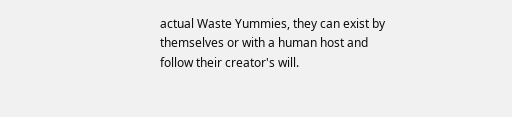actual Waste Yummies, they can exist by themselves or with a human host and follow their creator's will.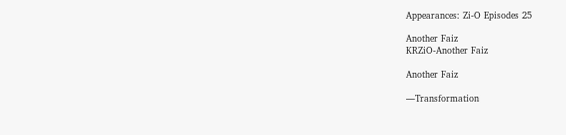Appearances: Zi-O Episodes 25

Another Faiz
KRZiO-Another Faiz

Another Faiz

―Transformation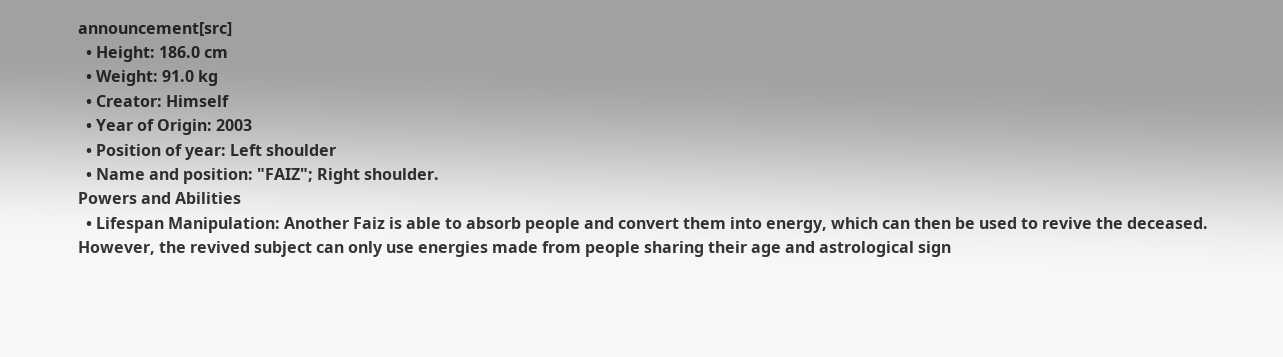announcement[src]
  • Height: 186.0 cm
  • Weight: 91.0 kg
  • Creator: Himself
  • Year of Origin: 2003
  • Position of year: Left shoulder
  • Name and position: "FAIZ"; Right shoulder.
Powers and Abilities
  • Lifespan Manipulation: Another Faiz is able to absorb people and convert them into energy, which can then be used to revive the deceased. However, the revived subject can only use energies made from people sharing their age and astrological sign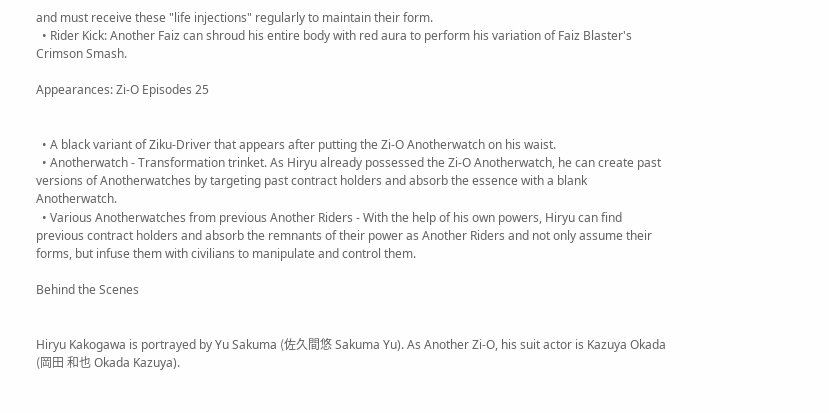and must receive these "life injections" regularly to maintain their form.
  • Rider Kick: Another Faiz can shroud his entire body with red aura to perform his variation of Faiz Blaster's Crimson Smash.

Appearances: Zi-O Episodes 25


  • A black variant of Ziku-Driver that appears after putting the Zi-O Anotherwatch on his waist.
  • Anotherwatch - Transformation trinket. As Hiryu already possessed the Zi-O Anotherwatch, he can create past versions of Anotherwatches by targeting past contract holders and absorb the essence with a blank Anotherwatch.
  • Various Anotherwatches from previous Another Riders - With the help of his own powers, Hiryu can find previous contract holders and absorb the remnants of their power as Another Riders and not only assume their forms, but infuse them with civilians to manipulate and control them.

Behind the Scenes


Hiryu Kakogawa is portrayed by Yu Sakuma (佐久間悠 Sakuma Yu). As Another Zi-O, his suit actor is Kazuya Okada (岡田 和也 Okada Kazuya).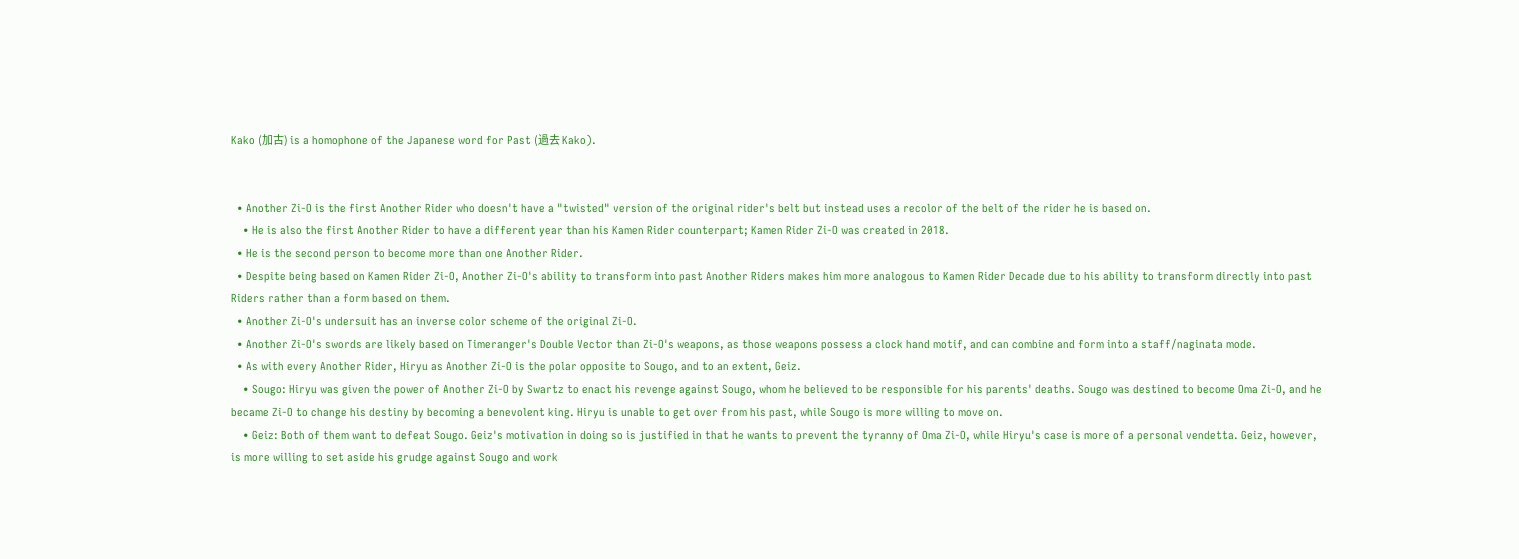Kako (加古) is a homophone of the Japanese word for Past (過去 Kako).


  • Another Zi-O is the first Another Rider who doesn't have a "twisted" version of the original rider's belt but instead uses a recolor of the belt of the rider he is based on.
    • He is also the first Another Rider to have a different year than his Kamen Rider counterpart; Kamen Rider Zi-O was created in 2018.
  • He is the second person to become more than one Another Rider.
  • Despite being based on Kamen Rider Zi-O, Another Zi-O's ability to transform into past Another Riders makes him more analogous to Kamen Rider Decade due to his ability to transform directly into past Riders rather than a form based on them.
  • Another Zi-O's undersuit has an inverse color scheme of the original Zi-O.
  • Another Zi-O's swords are likely based on Timeranger's Double Vector than Zi-O's weapons, as those weapons possess a clock hand motif, and can combine and form into a staff/naginata mode.
  • As with every Another Rider, Hiryu as Another Zi-O is the polar opposite to Sougo, and to an extent, Geiz.
    • Sougo: Hiryu was given the power of Another Zi-O by Swartz to enact his revenge against Sougo, whom he believed to be responsible for his parents' deaths. Sougo was destined to become Oma Zi-O, and he became Zi-O to change his destiny by becoming a benevolent king. Hiryu is unable to get over from his past, while Sougo is more willing to move on.
    • Geiz: Both of them want to defeat Sougo. Geiz's motivation in doing so is justified in that he wants to prevent the tyranny of Oma Zi-O, while Hiryu's case is more of a personal vendetta. Geiz, however, is more willing to set aside his grudge against Sougo and work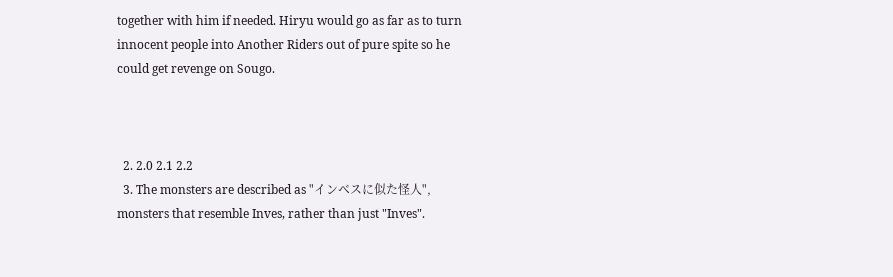together with him if needed. Hiryu would go as far as to turn innocent people into Another Riders out of pure spite so he could get revenge on Sougo.



  2. 2.0 2.1 2.2
  3. The monsters are described as "インベスに似た怪人", monsters that resemble Inves, rather than just "Inves".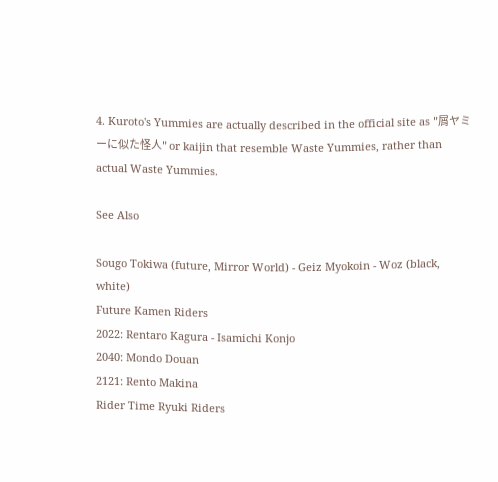4. Kuroto's Yummies are actually described in the official site as "屑ヤミーに似た怪人" or kaijin that resemble Waste Yummies, rather than actual Waste Yummies.

See Also

Sougo Tokiwa (future, Mirror World) - Geiz Myokoin - Woz (black, white)
Future Kamen Riders
2022: Rentaro Kagura - Isamichi Konjo
2040: Mondo Douan
2121: Rento Makina
Rider Time Ryuki Riders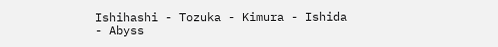Ishihashi - Tozuka - Kimura - Ishida - Abyss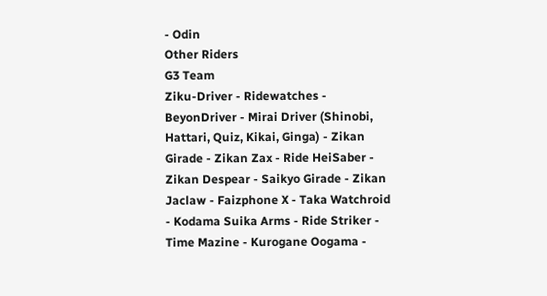- Odin
Other Riders
G3 Team
Ziku-Driver - Ridewatches - BeyonDriver - Mirai Driver (Shinobi, Hattari, Quiz, Kikai, Ginga) - Zikan Girade - Zikan Zax - Ride HeiSaber - Zikan Despear - Saikyo Girade - Zikan Jaclaw - Faizphone X - Taka Watchroid - Kodama Suika Arms - Ride Striker - Time Mazine - Kurogane Oogama -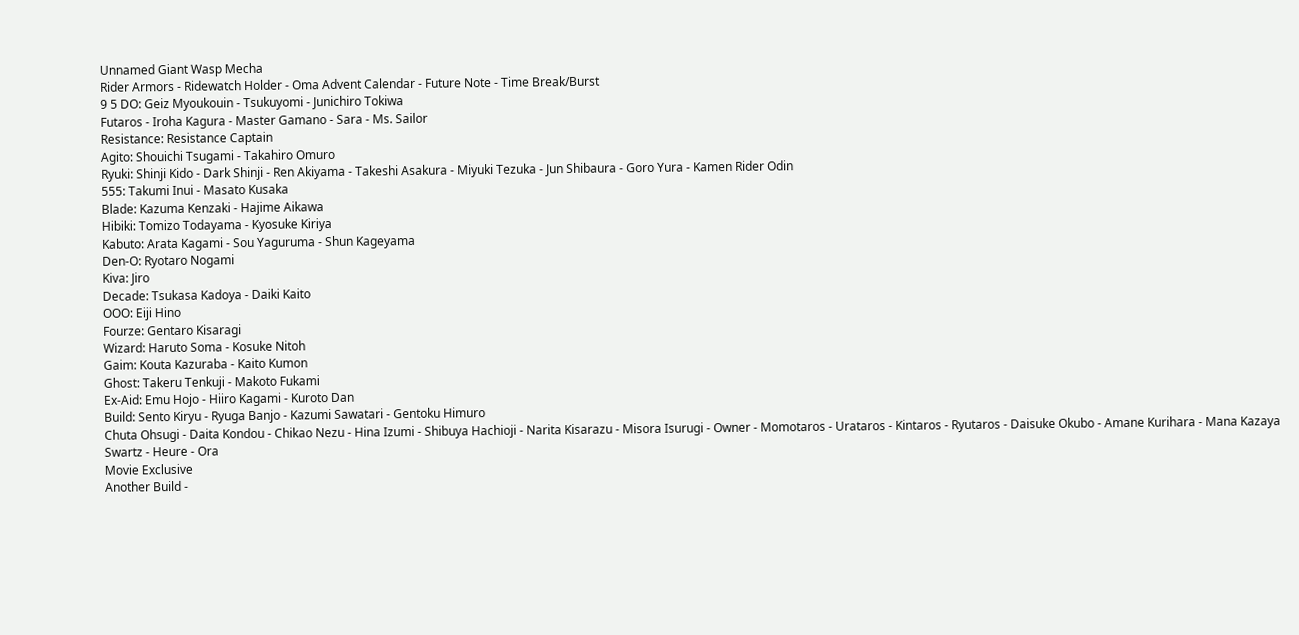Unnamed Giant Wasp Mecha
Rider Armors - Ridewatch Holder - Oma Advent Calendar - Future Note - Time Break/Burst
9 5 DO: Geiz Myoukouin - Tsukuyomi - Junichiro Tokiwa
Futaros - Iroha Kagura - Master Gamano - Sara - Ms. Sailor
Resistance: Resistance Captain
Agito: Shouichi Tsugami - Takahiro Omuro
Ryuki: Shinji Kido - Dark Shinji - Ren Akiyama - Takeshi Asakura - Miyuki Tezuka - Jun Shibaura - Goro Yura - Kamen Rider Odin
555: Takumi Inui - Masato Kusaka
Blade: Kazuma Kenzaki - Hajime Aikawa
Hibiki: Tomizo Todayama - Kyosuke Kiriya
Kabuto: Arata Kagami - Sou Yaguruma - Shun Kageyama
Den-O: Ryotaro Nogami
Kiva: Jiro
Decade: Tsukasa Kadoya - Daiki Kaito
OOO: Eiji Hino
Fourze: Gentaro Kisaragi
Wizard: Haruto Soma - Kosuke Nitoh
Gaim: Kouta Kazuraba - Kaito Kumon
Ghost: Takeru Tenkuji - Makoto Fukami
Ex-Aid: Emu Hojo - Hiiro Kagami - Kuroto Dan
Build: Sento Kiryu - Ryuga Banjo - Kazumi Sawatari - Gentoku Himuro
Chuta Ohsugi - Daita Kondou - Chikao Nezu - Hina Izumi - Shibuya Hachioji - Narita Kisarazu - Misora Isurugi - Owner - Momotaros - Urataros - Kintaros - Ryutaros - Daisuke Okubo - Amane Kurihara - Mana Kazaya
Swartz - Heure - Ora
Movie Exclusive
Another Build -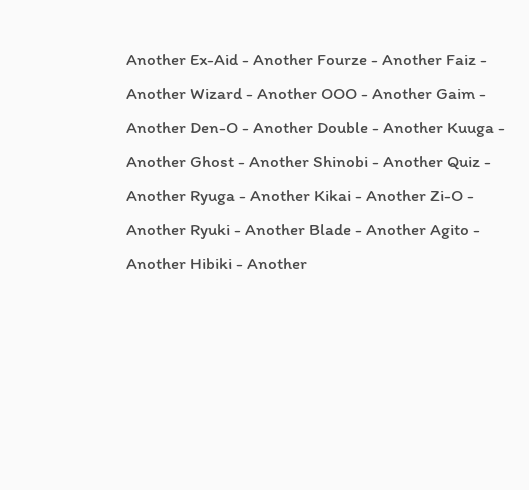Another Ex-Aid - Another Fourze - Another Faiz - Another Wizard - Another OOO - Another Gaim - Another Den-O - Another Double - Another Kuuga - Another Ghost - Another Shinobi - Another Quiz - Another Ryuga - Another Kikai - Another Zi-O - Another Ryuki - Another Blade - Another Agito - Another Hibiki - Another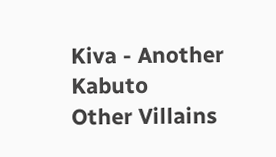Kiva - Another Kabuto
Other Villains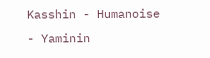Kasshin - Humanoise - Yaminin